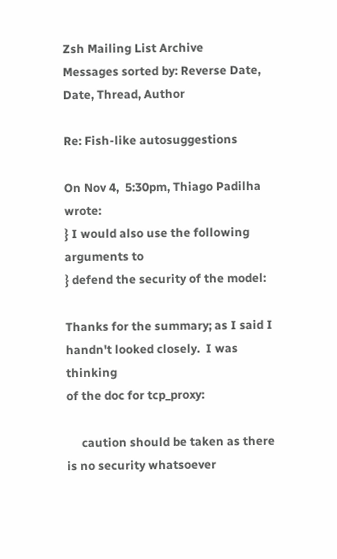Zsh Mailing List Archive
Messages sorted by: Reverse Date, Date, Thread, Author

Re: Fish-like autosuggestions

On Nov 4,  5:30pm, Thiago Padilha wrote:
} I would also use the following arguments to
} defend the security of the model:

Thanks for the summary; as I said I handn't looked closely.  I was thinking
of the doc for tcp_proxy:

     caution should be taken as there is no security whatsoever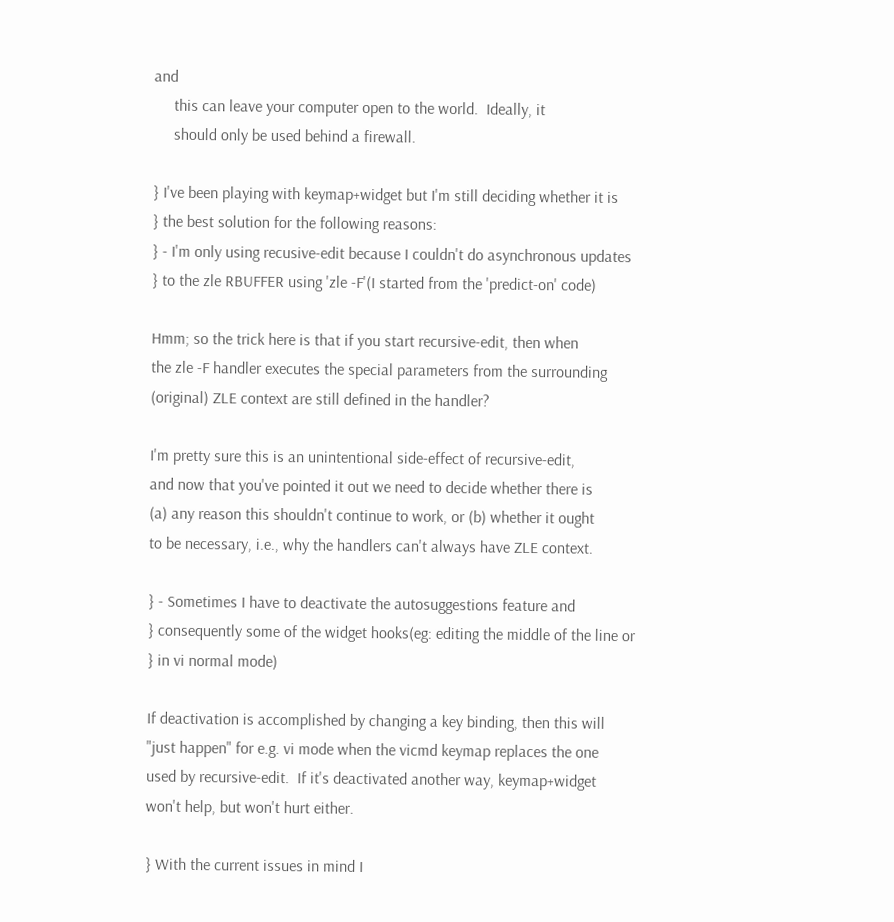and
     this can leave your computer open to the world.  Ideally, it
     should only be used behind a firewall.

} I've been playing with keymap+widget but I'm still deciding whether it is
} the best solution for the following reasons:
} - I'm only using recusive-edit because I couldn't do asynchronous updates
} to the zle RBUFFER using 'zle -F'(I started from the 'predict-on' code)

Hmm; so the trick here is that if you start recursive-edit, then when
the zle -F handler executes the special parameters from the surrounding
(original) ZLE context are still defined in the handler?

I'm pretty sure this is an unintentional side-effect of recursive-edit,
and now that you've pointed it out we need to decide whether there is
(a) any reason this shouldn't continue to work, or (b) whether it ought
to be necessary, i.e., why the handlers can't always have ZLE context.

} - Sometimes I have to deactivate the autosuggestions feature and
} consequently some of the widget hooks(eg: editing the middle of the line or
} in vi normal mode)

If deactivation is accomplished by changing a key binding, then this will
"just happen" for e.g. vi mode when the vicmd keymap replaces the one
used by recursive-edit.  If it's deactivated another way, keymap+widget
won't help, but won't hurt either.

} With the current issues in mind I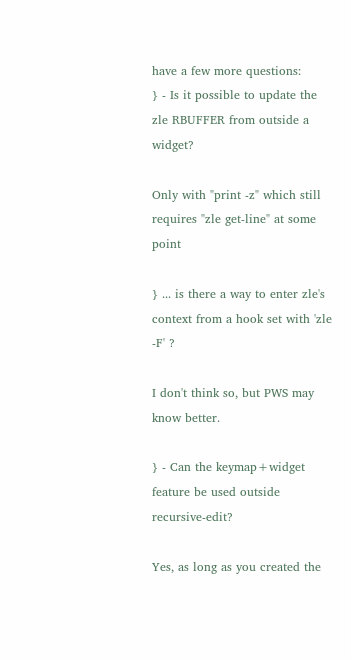have a few more questions:
} - Is it possible to update the zle RBUFFER from outside a widget?

Only with "print -z" which still requires "zle get-line" at some point

} ... is there a way to enter zle's context from a hook set with 'zle -F' ?

I don't think so, but PWS may know better.

} - Can the keymap+widget feature be used outside recursive-edit?

Yes, as long as you created the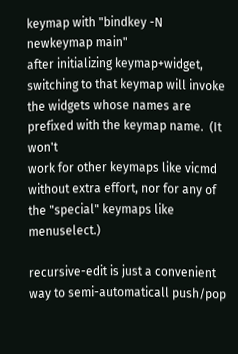keymap with "bindkey -N newkeymap main"
after initializing keymap+widget, switching to that keymap will invoke
the widgets whose names are prefixed with the keymap name.  (It won't
work for other keymaps like vicmd without extra effort, nor for any of
the "special" keymaps like menuselect.)

recursive-edit is just a convenient way to semi-automaticall push/pop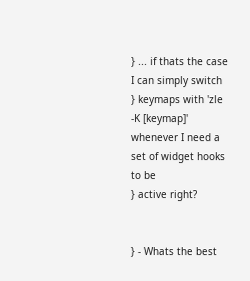} ... if thats the case I can simply switch
} keymaps with 'zle -K [keymap]' whenever I need a set of widget hooks to be
} active right?


} - Whats the best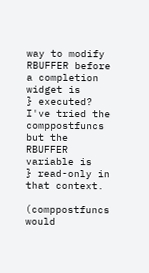way to modify RBUFFER before a completion widget is
} executed? I've tried the comppostfuncs but the RBUFFER variable is
} read-only in that context.

(comppostfuncs would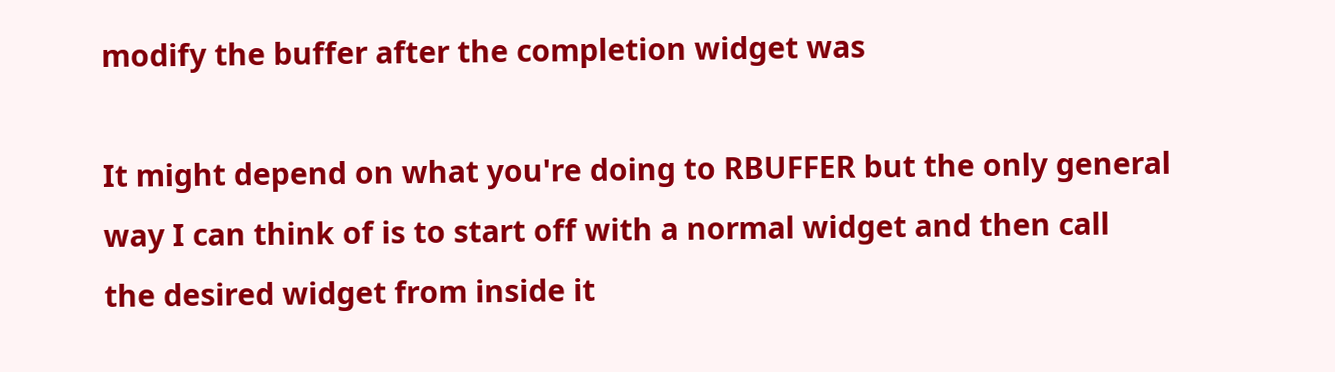modify the buffer after the completion widget was

It might depend on what you're doing to RBUFFER but the only general
way I can think of is to start off with a normal widget and then call
the desired widget from inside it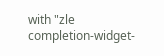with "zle completion-widget-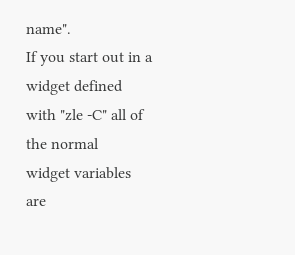name".
If you start out in a widget defined with "zle -C" all of the normal
widget variables are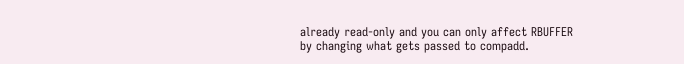already read-only and you can only affect RBUFFER
by changing what gets passed to compadd.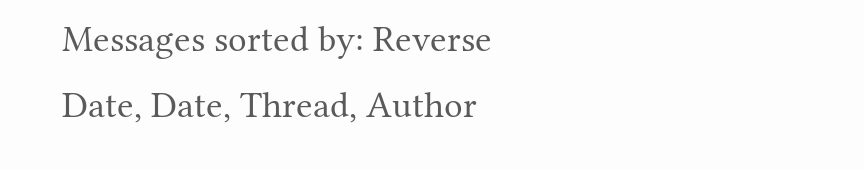Messages sorted by: Reverse Date, Date, Thread, Author